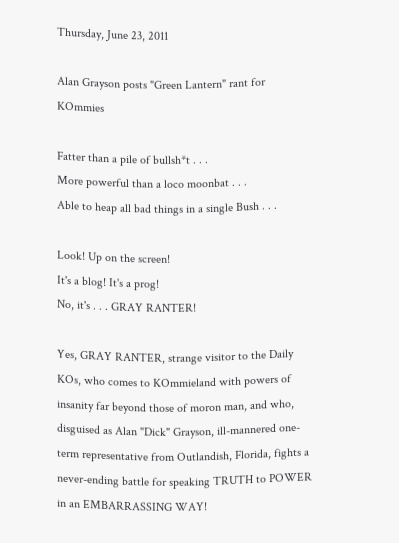Thursday, June 23, 2011

Alan Grayson posts "Green Lantern" rant for KOmmies

Fatter than a pile of bullsh*t . . .
More powerful than a loco moonbat . . .
Able to heap all bad things in a single Bush . . .

Look! Up on the screen!
It's a blog! It's a prog!
No, it's . . . GRAY RANTER!

Yes, GRAY RANTER, strange visitor to the Daily KOs, who comes to KOmmieland with powers of insanity far beyond those of moron man, and who, disguised as Alan "Dick" Grayson, ill-mannered one-term representative from Outlandish, Florida, fights a never-ending battle for speaking TRUTH to POWER in an EMBARRASSING WAY!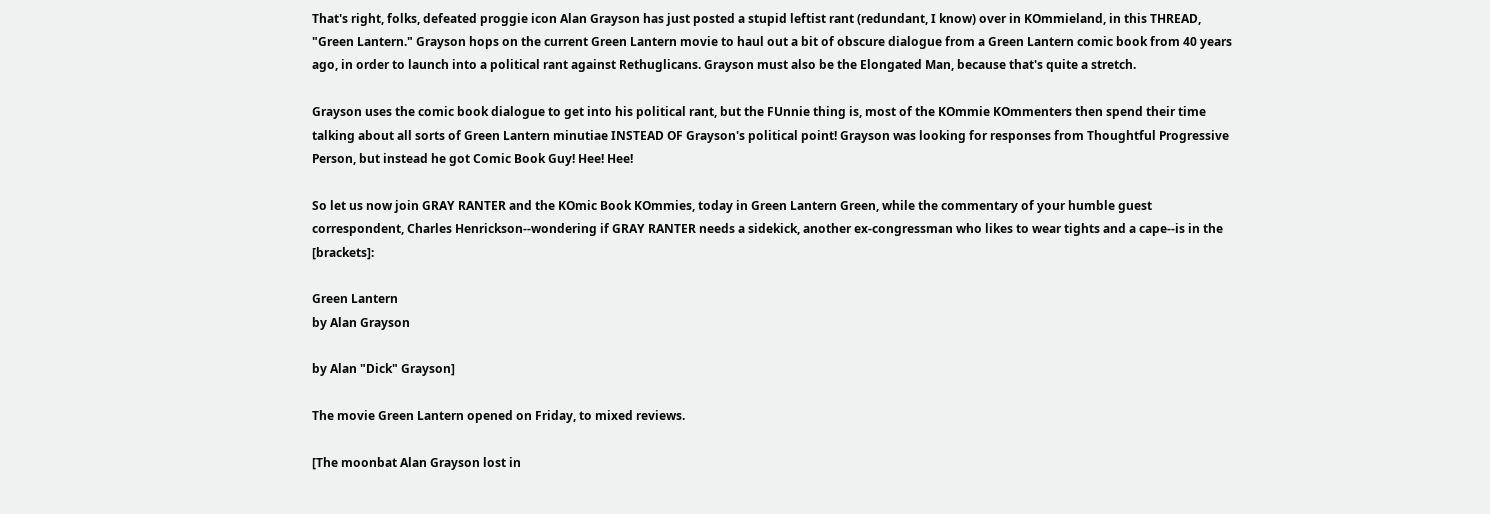That's right, folks, defeated proggie icon Alan Grayson has just posted a stupid leftist rant (redundant, I know) over in KOmmieland, in this THREAD, "Green Lantern." Grayson hops on the current Green Lantern movie to haul out a bit of obscure dialogue from a Green Lantern comic book from 40 years ago, in order to launch into a political rant against Rethuglicans. Grayson must also be the Elongated Man, because that's quite a stretch.

Grayson uses the comic book dialogue to get into his political rant, but the FUnnie thing is, most of the KOmmie KOmmenters then spend their time talking about all sorts of Green Lantern minutiae INSTEAD OF Grayson's political point! Grayson was looking for responses from Thoughtful Progressive Person, but instead he got Comic Book Guy! Hee! Hee!

So let us now join GRAY RANTER and the KOmic Book KOmmies, today in Green Lantern Green, while the commentary of your humble guest correspondent, Charles Henrickson--wondering if GRAY RANTER needs a sidekick, another ex-congressman who likes to wear tights and a cape--is in the [brackets]:

Green Lantern
by Alan Grayson

by Alan "Dick" Grayson]

The movie Green Lantern opened on Friday, to mixed reviews.

[The moonbat Alan Grayson lost in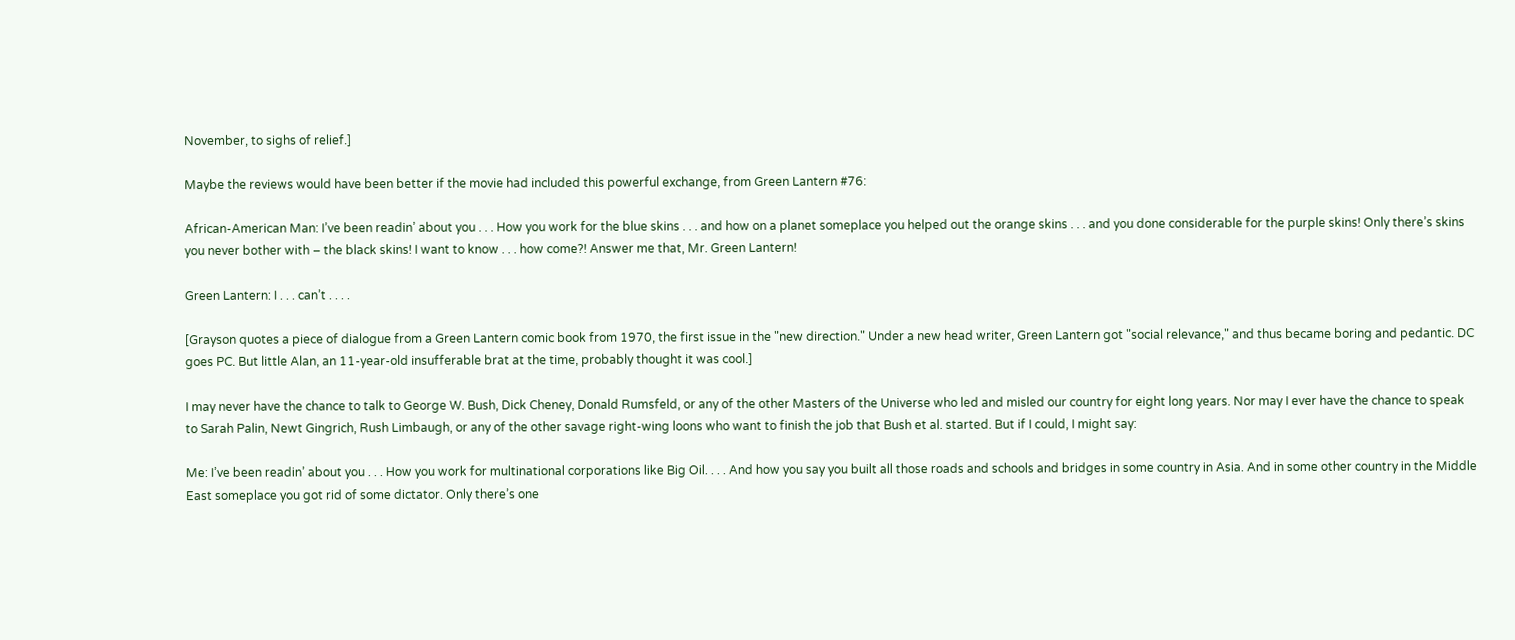November, to sighs of relief.]

Maybe the reviews would have been better if the movie had included this powerful exchange, from Green Lantern #76:

African-American Man: I’ve been readin’ about you . . . How you work for the blue skins . . . and how on a planet someplace you helped out the orange skins . . . and you done considerable for the purple skins! Only there’s skins you never bother with – the black skins! I want to know . . . how come?! Answer me that, Mr. Green Lantern!

Green Lantern: I . . . can’t . . . .

[Grayson quotes a piece of dialogue from a Green Lantern comic book from 1970, the first issue in the "new direction." Under a new head writer, Green Lantern got "social relevance," and thus became boring and pedantic. DC goes PC. But little Alan, an 11-year-old insufferable brat at the time, probably thought it was cool.]

I may never have the chance to talk to George W. Bush, Dick Cheney, Donald Rumsfeld, or any of the other Masters of the Universe who led and misled our country for eight long years. Nor may I ever have the chance to speak to Sarah Palin, Newt Gingrich, Rush Limbaugh, or any of the other savage right-wing loons who want to finish the job that Bush et al. started. But if I could, I might say:

Me: I’ve been readin’ about you . . . How you work for multinational corporations like Big Oil. . . . And how you say you built all those roads and schools and bridges in some country in Asia. And in some other country in the Middle East someplace you got rid of some dictator. Only there’s one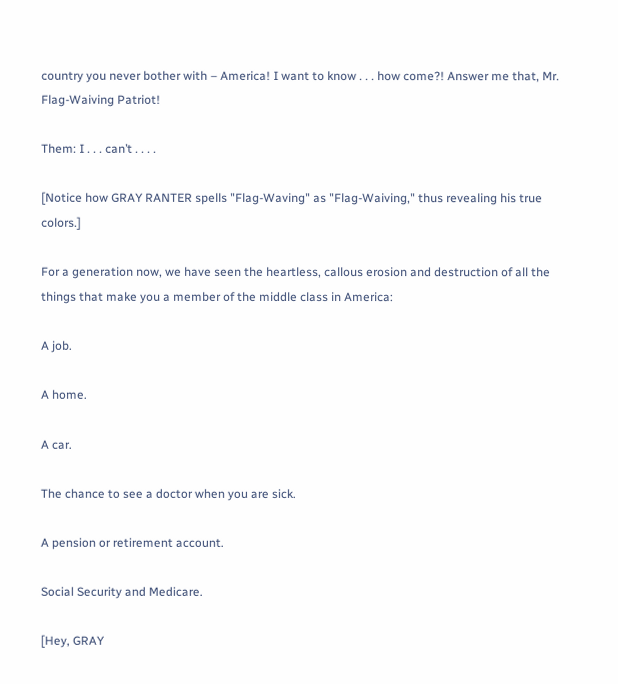country you never bother with – America! I want to know . . . how come?! Answer me that, Mr. Flag-Waiving Patriot!

Them: I . . . can’t . . . .

[Notice how GRAY RANTER spells "Flag-Waving" as "Flag-Waiving," thus revealing his true colors.]

For a generation now, we have seen the heartless, callous erosion and destruction of all the things that make you a member of the middle class in America:

A job.

A home.

A car.

The chance to see a doctor when you are sick.

A pension or retirement account.

Social Security and Medicare.

[Hey, GRAY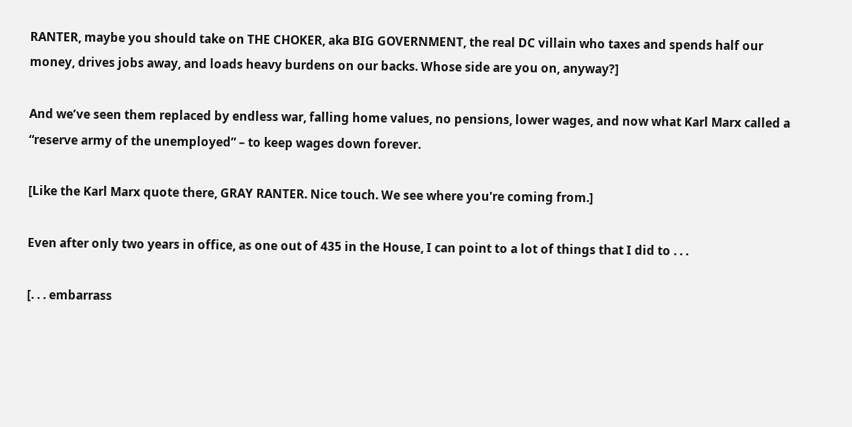RANTER, maybe you should take on THE CHOKER, aka BIG GOVERNMENT, the real DC villain who taxes and spends half our money, drives jobs away, and loads heavy burdens on our backs. Whose side are you on, anyway?]

And we’ve seen them replaced by endless war, falling home values, no pensions, lower wages, and now what Karl Marx called a “reserve army of the unemployed” – to keep wages down forever.

[Like the Karl Marx quote there, GRAY RANTER. Nice touch. We see where you're coming from.]

Even after only two years in office, as one out of 435 in the House, I can point to a lot of things that I did to . . .

[. . . embarrass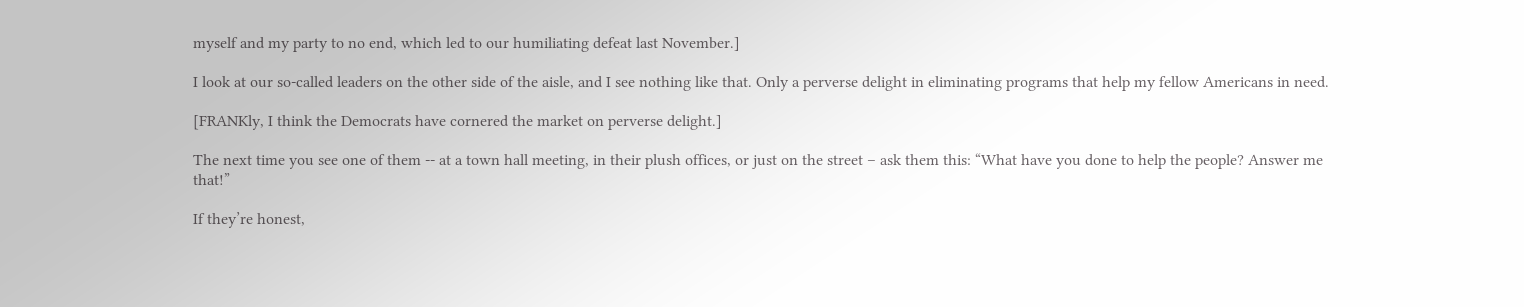myself and my party to no end, which led to our humiliating defeat last November.]

I look at our so-called leaders on the other side of the aisle, and I see nothing like that. Only a perverse delight in eliminating programs that help my fellow Americans in need.

[FRANKly, I think the Democrats have cornered the market on perverse delight.]

The next time you see one of them -- at a town hall meeting, in their plush offices, or just on the street – ask them this: “What have you done to help the people? Answer me that!”

If they’re honest,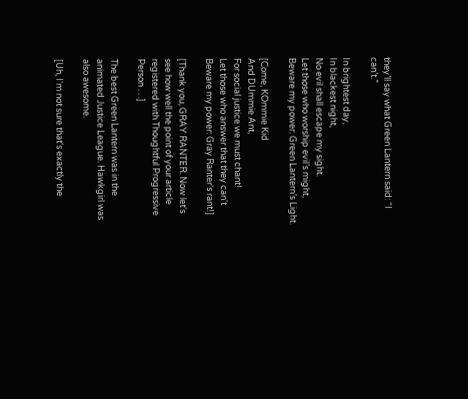they’ll say what Green Lantern said: “I can’t.”

In brightest day,
In blackest night,
No evil shall escape my sight.
Let those who worship evil’s might,
Beware my power: Green Lantern’s Light.

[Come, KOmmie Kid
And DUmmie Ant,
For social justice we must chant!
Let those who answer that they can't
Beware my power: Gray Ranter's rant!]

[Thank you, GRAY RANTER. Now let's see how well the point of your article registered with Thoughtful Progressive Person . . .]

The best Green Lantern was in the animated Justice League. Hawkgirl was also awesome.

[Uh, I'm not sure that's exactly the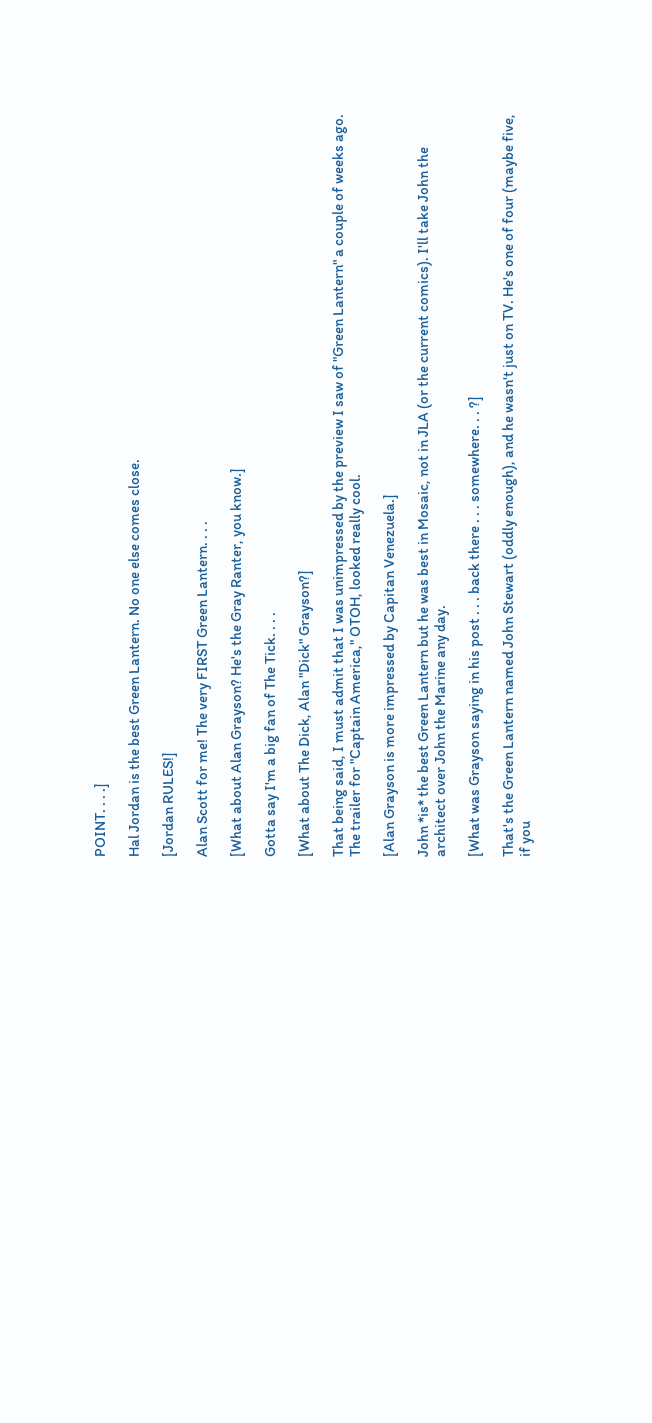POINT. . . .]

Hal Jordan is the best Green Lantern. No one else comes close.

[Jordan RULES!]

Alan Scott for me! The very FIRST Green Lantern. . . .

[What about Alan Grayson? He's the Gray Ranter, you know.]

Gotta say I'm a big fan of The Tick. . . .

[What about The Dick, Alan "Dick" Grayson?]

That being said, I must admit that I was unimpressed by the preview I saw of "Green Lantern" a couple of weeks ago. The trailer for "Captain America," OTOH, looked really cool.

[Alan Grayson is more impressed by Capitan Venezuela.]

John *is* the best Green Lantern but he was best in Mosaic, not in JLA (or the current comics). I'll take John the architect over John the Marine any day.

[What was Grayson saying in his post . . . back there . . . somewhere. . . ?]

That's the Green Lantern named John Stewart (oddly enough), and he wasn't just on TV. He's one of four (maybe five, if you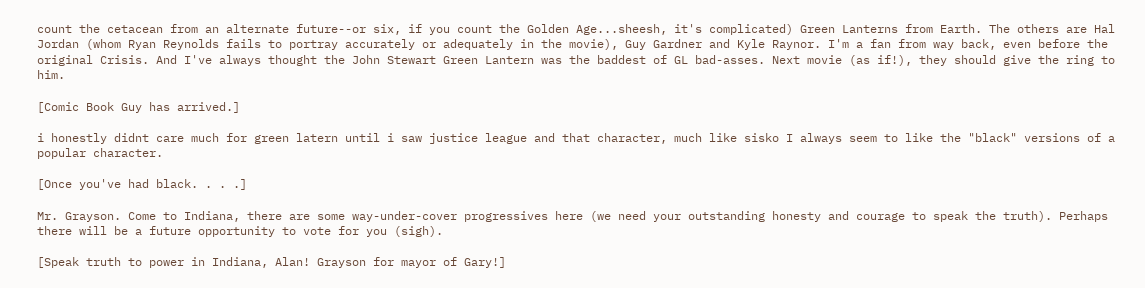count the cetacean from an alternate future--or six, if you count the Golden Age...sheesh, it's complicated) Green Lanterns from Earth. The others are Hal Jordan (whom Ryan Reynolds fails to portray accurately or adequately in the movie), Guy Gardner and Kyle Raynor. I'm a fan from way back, even before the original Crisis. And I've always thought the John Stewart Green Lantern was the baddest of GL bad-asses. Next movie (as if!), they should give the ring to him.

[Comic Book Guy has arrived.]

i honestly didnt care much for green latern until i saw justice league and that character, much like sisko I always seem to like the "black" versions of a popular character.

[Once you've had black. . . .]

Mr. Grayson. Come to Indiana, there are some way-under-cover progressives here (we need your outstanding honesty and courage to speak the truth). Perhaps there will be a future opportunity to vote for you (sigh).

[Speak truth to power in Indiana, Alan! Grayson for mayor of Gary!]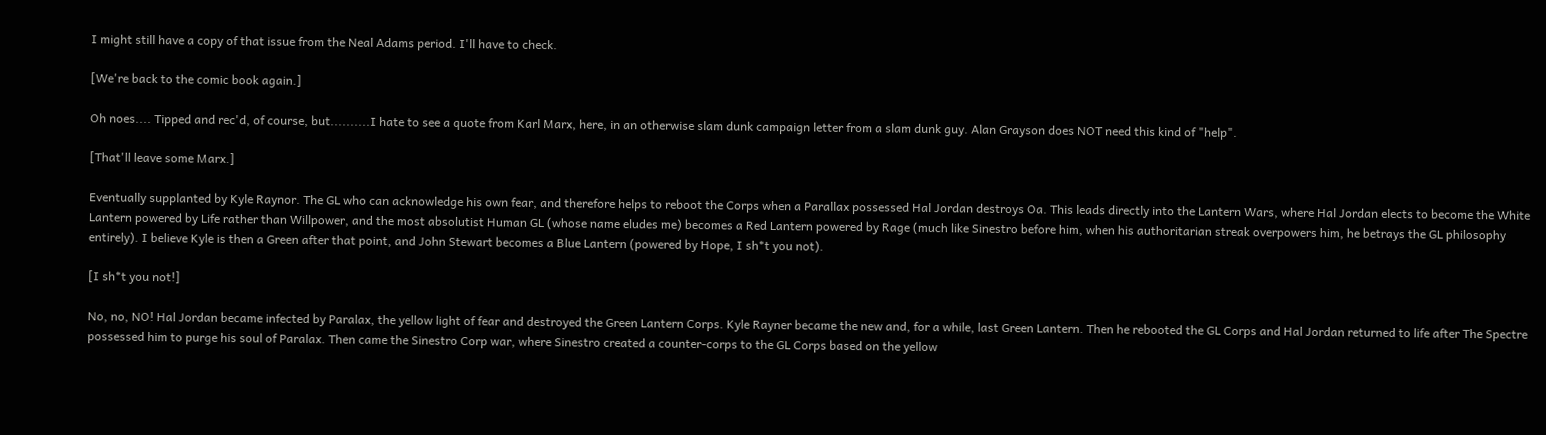I might still have a copy of that issue from the Neal Adams period. I'll have to check.

[We're back to the comic book again.]

Oh noes.... Tipped and rec'd, of course, but..........I hate to see a quote from Karl Marx, here, in an otherwise slam dunk campaign letter from a slam dunk guy. Alan Grayson does NOT need this kind of "help".

[That'll leave some Marx.]

Eventually supplanted by Kyle Raynor. The GL who can acknowledge his own fear, and therefore helps to reboot the Corps when a Parallax possessed Hal Jordan destroys Oa. This leads directly into the Lantern Wars, where Hal Jordan elects to become the White Lantern powered by Life rather than Willpower, and the most absolutist Human GL (whose name eludes me) becomes a Red Lantern powered by Rage (much like Sinestro before him, when his authoritarian streak overpowers him, he betrays the GL philosophy entirely). I believe Kyle is then a Green after that point, and John Stewart becomes a Blue Lantern (powered by Hope, I sh*t you not).

[I sh*t you not!]

No, no, NO! Hal Jordan became infected by Paralax, the yellow light of fear and destroyed the Green Lantern Corps. Kyle Rayner became the new and, for a while, last Green Lantern. Then he rebooted the GL Corps and Hal Jordan returned to life after The Spectre possessed him to purge his soul of Paralax. Then came the Sinestro Corp war, where Sinestro created a counter-corps to the GL Corps based on the yellow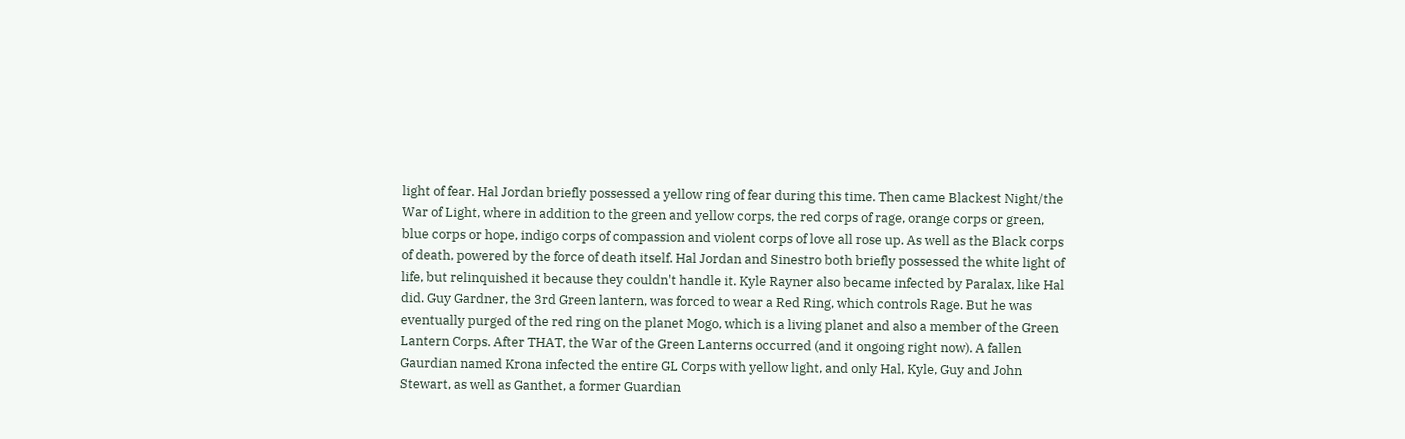light of fear. Hal Jordan briefly possessed a yellow ring of fear during this time. Then came Blackest Night/the War of Light, where in addition to the green and yellow corps, the red corps of rage, orange corps or green, blue corps or hope, indigo corps of compassion and violent corps of love all rose up. As well as the Black corps of death, powered by the force of death itself. Hal Jordan and Sinestro both briefly possessed the white light of life, but relinquished it because they couldn't handle it. Kyle Rayner also became infected by Paralax, like Hal did. Guy Gardner, the 3rd Green lantern, was forced to wear a Red Ring, which controls Rage. But he was eventually purged of the red ring on the planet Mogo, which is a living planet and also a member of the Green Lantern Corps. After THAT, the War of the Green Lanterns occurred (and it ongoing right now). A fallen Gaurdian named Krona infected the entire GL Corps with yellow light, and only Hal, Kyle, Guy and John Stewart, as well as Ganthet, a former Guardian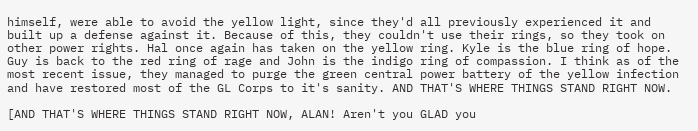himself, were able to avoid the yellow light, since they'd all previously experienced it and built up a defense against it. Because of this, they couldn't use their rings, so they took on other power rights. Hal once again has taken on the yellow ring. Kyle is the blue ring of hope. Guy is back to the red ring of rage and John is the indigo ring of compassion. I think as of the most recent issue, they managed to purge the green central power battery of the yellow infection and have restored most of the GL Corps to it's sanity. AND THAT'S WHERE THINGS STAND RIGHT NOW.

[AND THAT'S WHERE THINGS STAND RIGHT NOW, ALAN! Aren't you GLAD you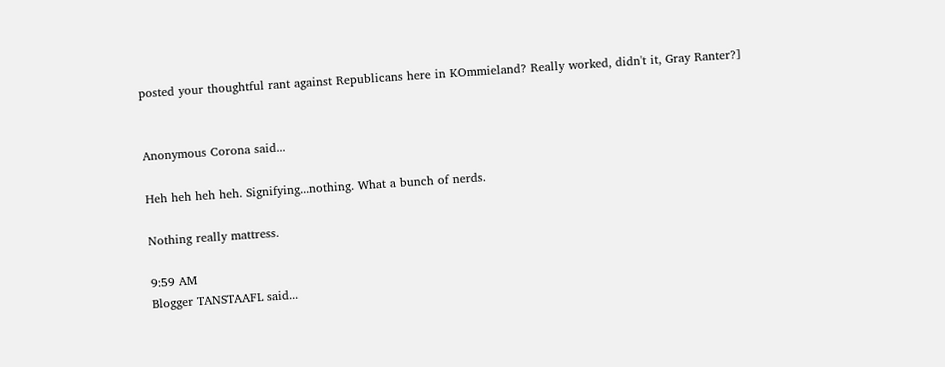posted your thoughtful rant against Republicans here in KOmmieland? Really worked, didn't it, Gray Ranter?]


Anonymous Corona said...

Heh heh heh heh. Signifying...nothing. What a bunch of nerds.

Nothing really mattress.

9:59 AM
Blogger TANSTAAFL said...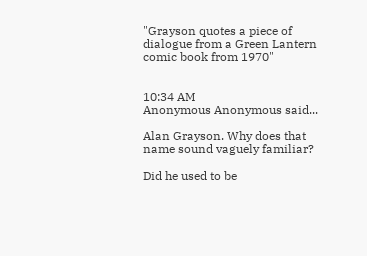"Grayson quotes a piece of dialogue from a Green Lantern comic book from 1970"


10:34 AM
Anonymous Anonymous said...

Alan Grayson. Why does that name sound vaguely familiar?

Did he used to be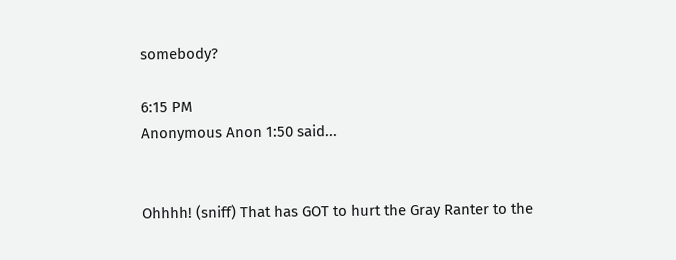somebody?

6:15 PM
Anonymous Anon 1:50 said...


Ohhhh! (sniff) That has GOT to hurt the Gray Ranter to the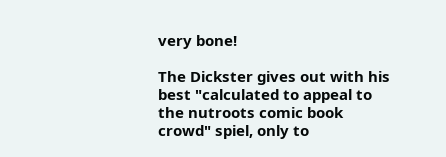very bone!

The Dickster gives out with his best "calculated to appeal to the nutroots comic book crowd" spiel, only to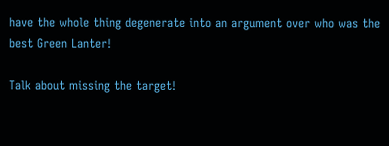have the whole thing degenerate into an argument over who was the best Green Lanter!

Talk about missing the target!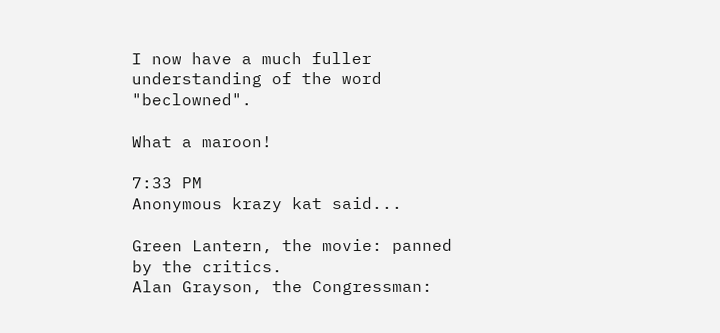I now have a much fuller understanding of the word "beclowned".

What a maroon!

7:33 PM
Anonymous krazy kat said...

Green Lantern, the movie: panned by the critics.
Alan Grayson, the Congressman: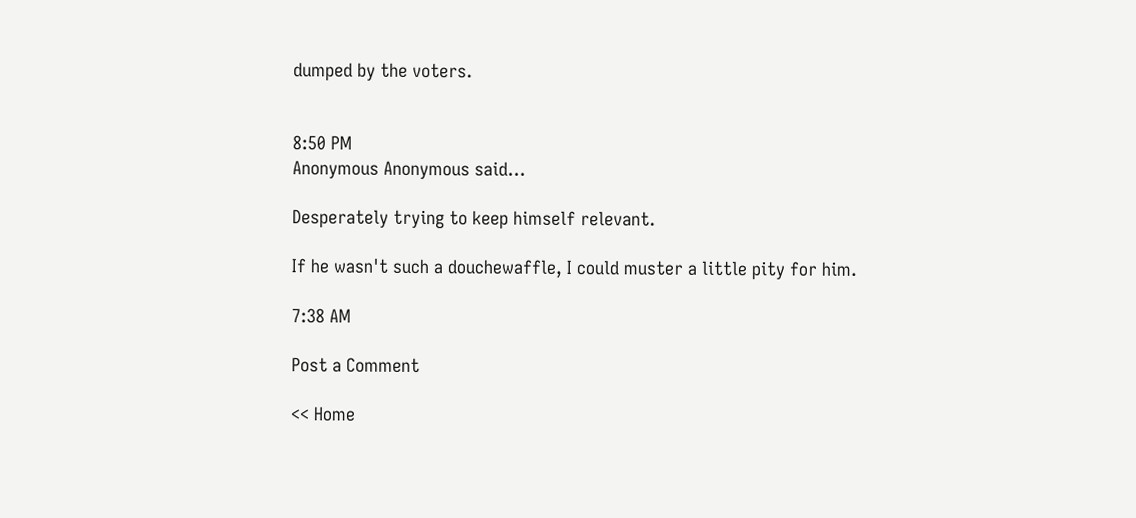dumped by the voters.


8:50 PM
Anonymous Anonymous said...

Desperately trying to keep himself relevant.

If he wasn't such a douchewaffle, I could muster a little pity for him.

7:38 AM

Post a Comment

<< Home